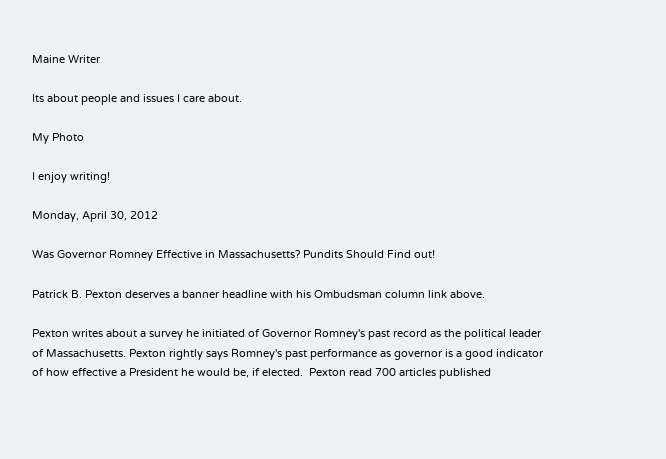Maine Writer

Its about people and issues I care about.

My Photo

I enjoy writing!

Monday, April 30, 2012

Was Governor Romney Effective in Massachusetts? Pundits Should Find out!

Patrick B. Pexton deserves a banner headline with his Ombudsman column link above.

Pexton writes about a survey he initiated of Governor Romney's past record as the political leader of Massachusetts. Pexton rightly says Romney's past performance as governor is a good indicator of how effective a President he would be, if elected.  Pexton read 700 articles published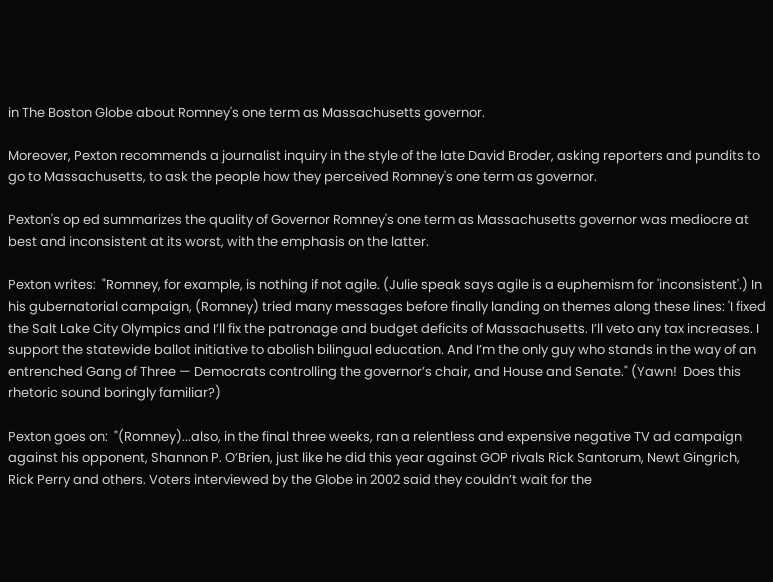in The Boston Globe about Romney's one term as Massachusetts governor.

Moreover, Pexton recommends a journalist inquiry in the style of the late David Broder, asking reporters and pundits to go to Massachusetts, to ask the people how they perceived Romney's one term as governor.

Pexton's op ed summarizes the quality of Governor Romney's one term as Massachusetts governor was mediocre at best and inconsistent at its worst, with the emphasis on the latter.

Pexton writes:  "Romney, for example, is nothing if not agile. (Julie speak says agile is a euphemism for 'inconsistent'.) In his gubernatorial campaign, (Romney) tried many messages before finally landing on themes along these lines: 'I fixed the Salt Lake City Olympics and I’ll fix the patronage and budget deficits of Massachusetts. I’ll veto any tax increases. I support the statewide ballot initiative to abolish bilingual education. And I’m the only guy who stands in the way of an entrenched Gang of Three — Democrats controlling the governor’s chair, and House and Senate." (Yawn!  Does this rhetoric sound boringly familiar?)

Pexton goes on:  "(Romney)...also, in the final three weeks, ran a relentless and expensive negative TV ad campaign against his opponent, Shannon P. O’Brien, just like he did this year against GOP rivals Rick Santorum, Newt Gingrich, Rick Perry and others. Voters interviewed by the Globe in 2002 said they couldn’t wait for the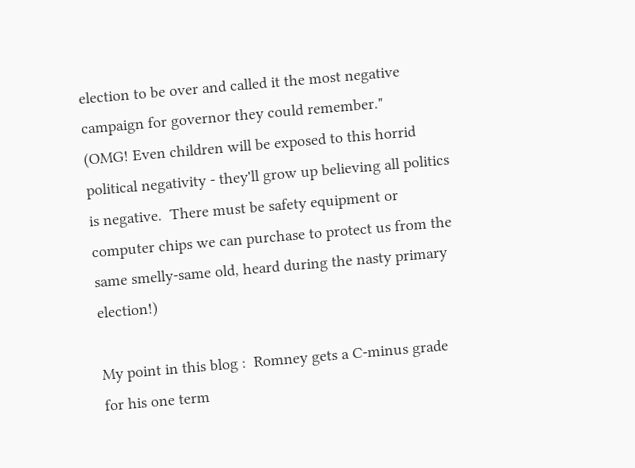election to be over and called it the most negative campaign for governor they could remember."
(OMG! Even children will be exposed to this horrid political negativity - they'll grow up believing all politics is negative.  There must be safety equipment or computer chips we can purchase to protect us from the same smelly-same old, heard during the nasty primary election!)

My point in this blog :  Romney gets a C-minus grade for his one term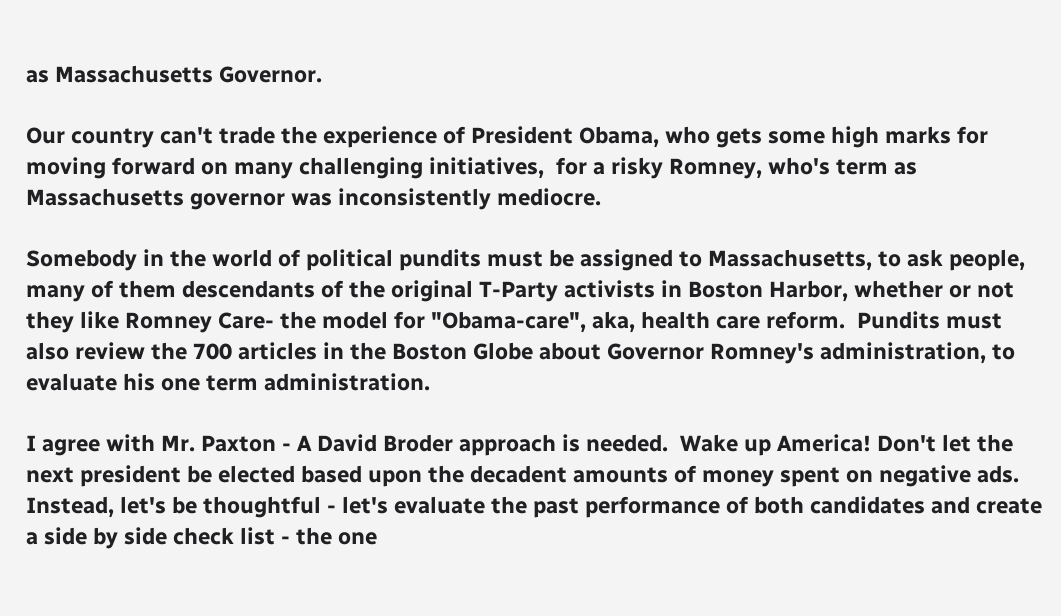as Massachusetts Governor.

Our country can't trade the experience of President Obama, who gets some high marks for moving forward on many challenging initiatives,  for a risky Romney, who's term as Massachusetts governor was inconsistently mediocre.

Somebody in the world of political pundits must be assigned to Massachusetts, to ask people, many of them descendants of the original T-Party activists in Boston Harbor, whether or not they like Romney Care- the model for "Obama-care", aka, health care reform.  Pundits must also review the 700 articles in the Boston Globe about Governor Romney's administration, to evaluate his one term administration.

I agree with Mr. Paxton - A David Broder approach is needed.  Wake up America! Don't let the next president be elected based upon the decadent amounts of money spent on negative ads.  Instead, let's be thoughtful - let's evaluate the past performance of both candidates and create a side by side check list - the one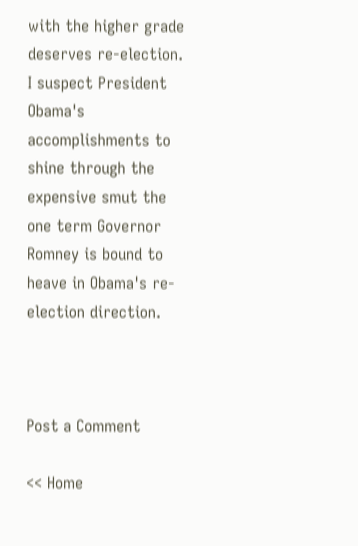with the higher grade deserves re-election.  I suspect President Obama's accomplishments to shine through the expensive smut the one term Governor Romney is bound to heave in Obama's re-election direction.



Post a Comment

<< Home